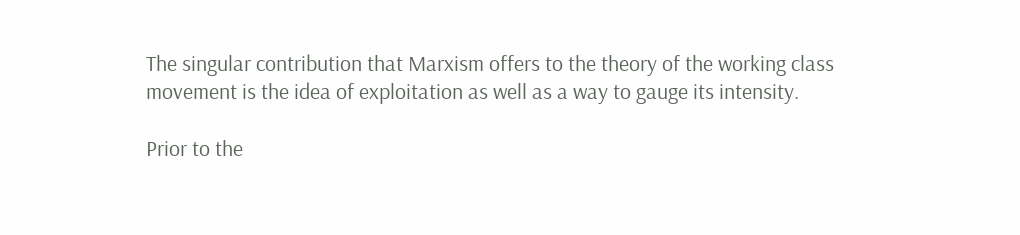The singular contribution that Marxism offers to the theory of the working class movement is the idea of exploitation as well as a way to gauge its intensity.

Prior to the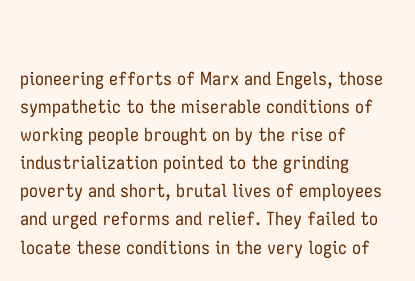pioneering efforts of Marx and Engels, those sympathetic to the miserable conditions of working people brought on by the rise of industrialization pointed to the grinding poverty and short, brutal lives of employees and urged reforms and relief. They failed to locate these conditions in the very logic of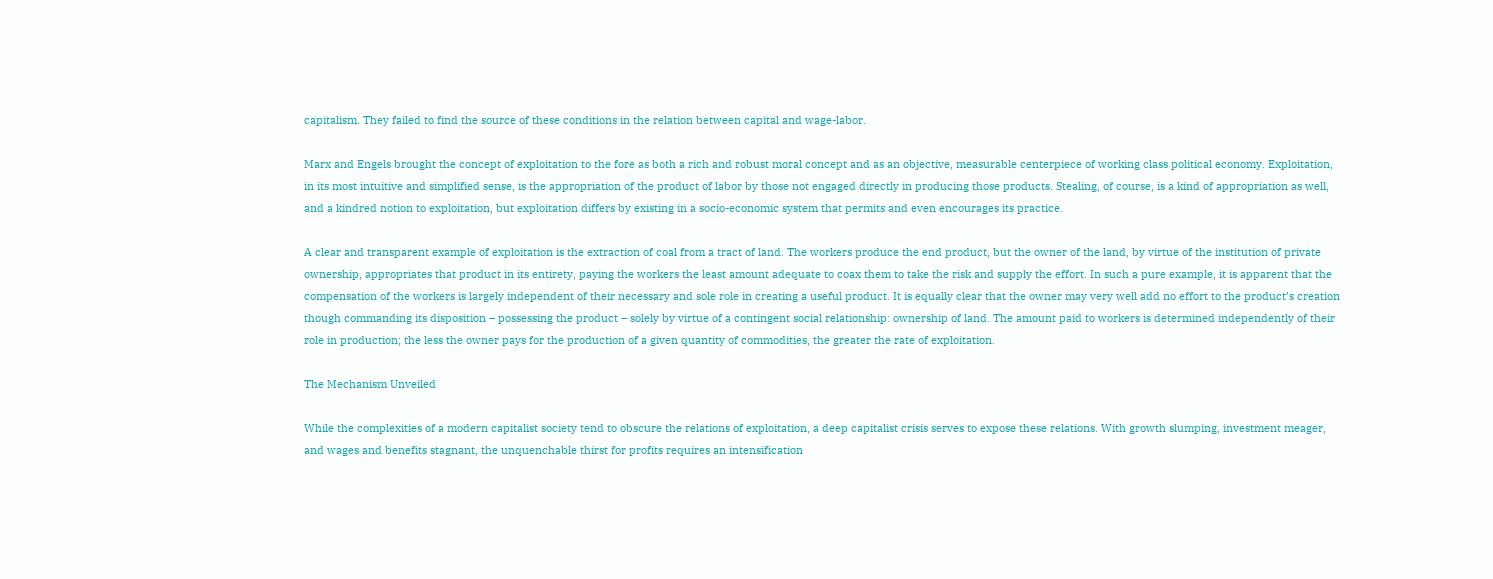capitalism. They failed to find the source of these conditions in the relation between capital and wage-labor.

Marx and Engels brought the concept of exploitation to the fore as both a rich and robust moral concept and as an objective, measurable centerpiece of working class political economy. Exploitation, in its most intuitive and simplified sense, is the appropriation of the product of labor by those not engaged directly in producing those products. Stealing, of course, is a kind of appropriation as well, and a kindred notion to exploitation, but exploitation differs by existing in a socio-economic system that permits and even encourages its practice.

A clear and transparent example of exploitation is the extraction of coal from a tract of land. The workers produce the end product, but the owner of the land, by virtue of the institution of private ownership, appropriates that product in its entirety, paying the workers the least amount adequate to coax them to take the risk and supply the effort. In such a pure example, it is apparent that the compensation of the workers is largely independent of their necessary and sole role in creating a useful product. It is equally clear that the owner may very well add no effort to the product’s creation though commanding its disposition – possessing the product – solely by virtue of a contingent social relationship: ownership of land. The amount paid to workers is determined independently of their role in production; the less the owner pays for the production of a given quantity of commodities, the greater the rate of exploitation.

The Mechanism Unveiled

While the complexities of a modern capitalist society tend to obscure the relations of exploitation, a deep capitalist crisis serves to expose these relations. With growth slumping, investment meager, and wages and benefits stagnant, the unquenchable thirst for profits requires an intensification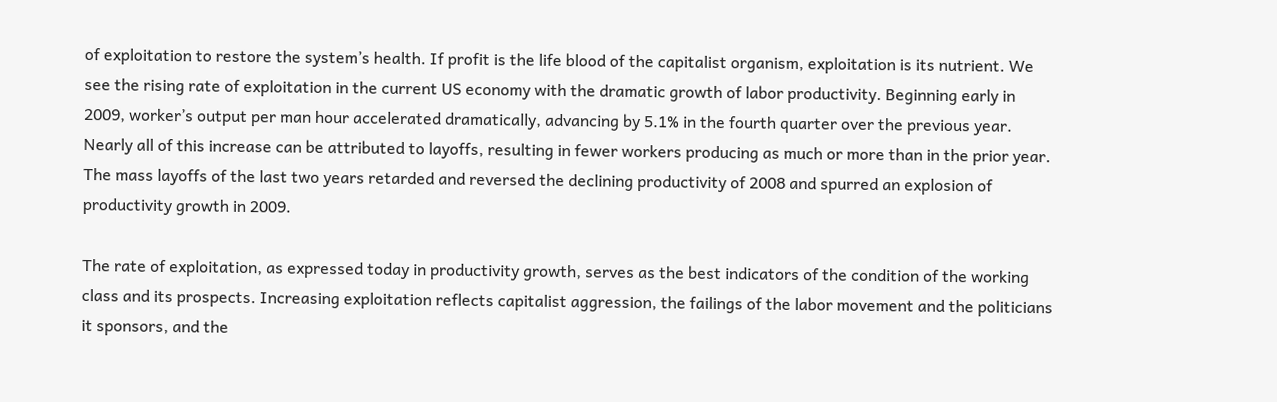of exploitation to restore the system’s health. If profit is the life blood of the capitalist organism, exploitation is its nutrient. We see the rising rate of exploitation in the current US economy with the dramatic growth of labor productivity. Beginning early in 2009, worker’s output per man hour accelerated dramatically, advancing by 5.1% in the fourth quarter over the previous year. Nearly all of this increase can be attributed to layoffs, resulting in fewer workers producing as much or more than in the prior year. The mass layoffs of the last two years retarded and reversed the declining productivity of 2008 and spurred an explosion of productivity growth in 2009.

The rate of exploitation, as expressed today in productivity growth, serves as the best indicators of the condition of the working class and its prospects. Increasing exploitation reflects capitalist aggression, the failings of the labor movement and the politicians it sponsors, and the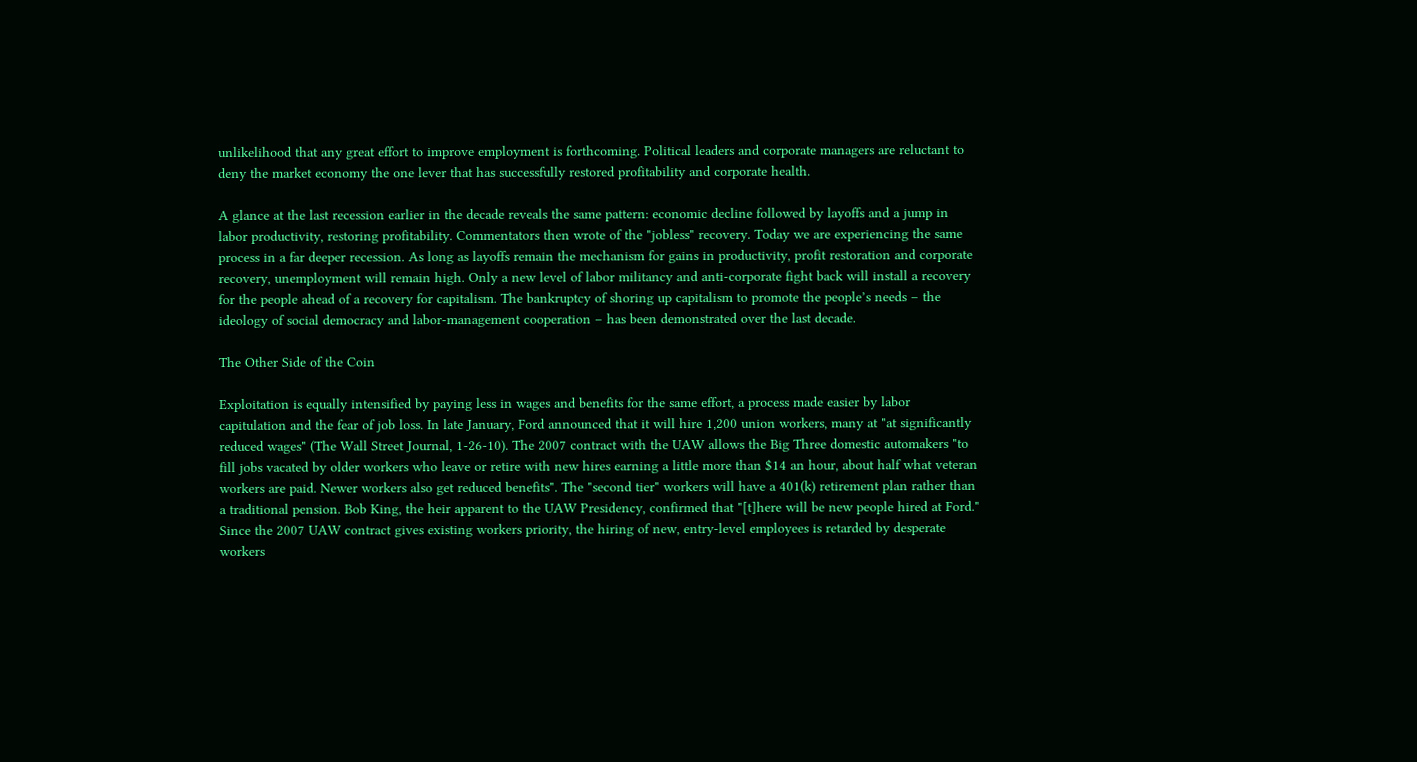unlikelihood that any great effort to improve employment is forthcoming. Political leaders and corporate managers are reluctant to deny the market economy the one lever that has successfully restored profitability and corporate health.

A glance at the last recession earlier in the decade reveals the same pattern: economic decline followed by layoffs and a jump in labor productivity, restoring profitability. Commentators then wrote of the "jobless" recovery. Today we are experiencing the same process in a far deeper recession. As long as layoffs remain the mechanism for gains in productivity, profit restoration and corporate recovery, unemployment will remain high. Only a new level of labor militancy and anti-corporate fight back will install a recovery for the people ahead of a recovery for capitalism. The bankruptcy of shoring up capitalism to promote the people’s needs – the ideology of social democracy and labor-management cooperation – has been demonstrated over the last decade.

The Other Side of the Coin

Exploitation is equally intensified by paying less in wages and benefits for the same effort, a process made easier by labor capitulation and the fear of job loss. In late January, Ford announced that it will hire 1,200 union workers, many at "at significantly reduced wages" (The Wall Street Journal, 1-26-10). The 2007 contract with the UAW allows the Big Three domestic automakers "to fill jobs vacated by older workers who leave or retire with new hires earning a little more than $14 an hour, about half what veteran workers are paid. Newer workers also get reduced benefits". The "second tier" workers will have a 401(k) retirement plan rather than a traditional pension. Bob King, the heir apparent to the UAW Presidency, confirmed that "[t]here will be new people hired at Ford." Since the 2007 UAW contract gives existing workers priority, the hiring of new, entry-level employees is retarded by desperate workers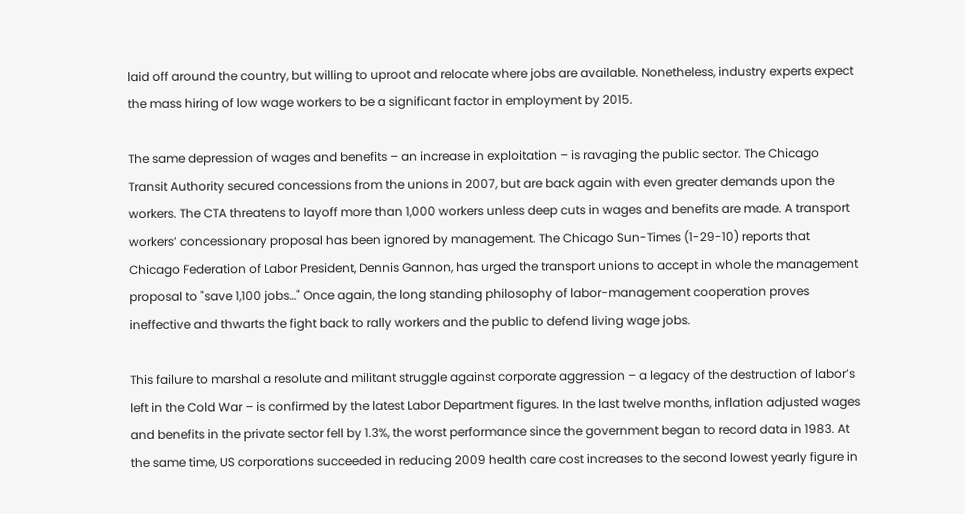laid off around the country, but willing to uproot and relocate where jobs are available. Nonetheless, industry experts expect the mass hiring of low wage workers to be a significant factor in employment by 2015.

The same depression of wages and benefits – an increase in exploitation – is ravaging the public sector. The Chicago Transit Authority secured concessions from the unions in 2007, but are back again with even greater demands upon the workers. The CTA threatens to layoff more than 1,000 workers unless deep cuts in wages and benefits are made. A transport workers’ concessionary proposal has been ignored by management. The Chicago Sun-Times (1-29-10) reports that Chicago Federation of Labor President, Dennis Gannon, has urged the transport unions to accept in whole the management proposal to "save 1,100 jobs…" Once again, the long standing philosophy of labor-management cooperation proves ineffective and thwarts the fight back to rally workers and the public to defend living wage jobs.

This failure to marshal a resolute and militant struggle against corporate aggression – a legacy of the destruction of labor’s left in the Cold War – is confirmed by the latest Labor Department figures. In the last twelve months, inflation adjusted wages and benefits in the private sector fell by 1.3%, the worst performance since the government began to record data in 1983. At the same time, US corporations succeeded in reducing 2009 health care cost increases to the second lowest yearly figure in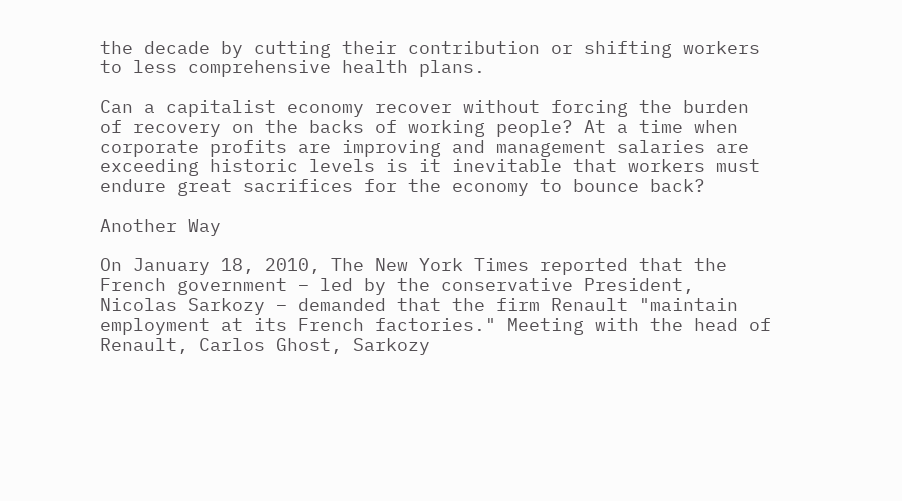the decade by cutting their contribution or shifting workers to less comprehensive health plans.

Can a capitalist economy recover without forcing the burden of recovery on the backs of working people? At a time when corporate profits are improving and management salaries are exceeding historic levels is it inevitable that workers must endure great sacrifices for the economy to bounce back?

Another Way

On January 18, 2010, The New York Times reported that the French government – led by the conservative President, Nicolas Sarkozy – demanded that the firm Renault "maintain employment at its French factories." Meeting with the head of Renault, Carlos Ghost, Sarkozy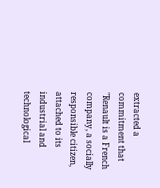extracted a commitment that "Renault is a French company, a socially responsible citizen, attached to its industrial and technological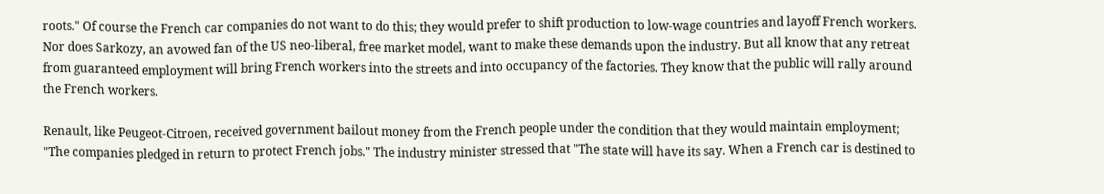roots." Of course the French car companies do not want to do this; they would prefer to shift production to low-wage countries and layoff French workers. Nor does Sarkozy, an avowed fan of the US neo-liberal, free market model, want to make these demands upon the industry. But all know that any retreat from guaranteed employment will bring French workers into the streets and into occupancy of the factories. They know that the public will rally around the French workers.

Renault, like Peugeot-Citroen, received government bailout money from the French people under the condition that they would maintain employment; "The companies pledged in return to protect French jobs." The industry minister stressed that "The state will have its say. When a French car is destined to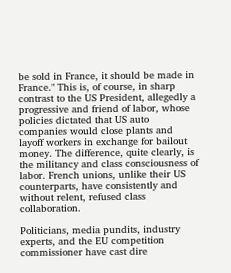be sold in France, it should be made in France." This is, of course, in sharp contrast to the US President, allegedly a progressive and friend of labor, whose policies dictated that US auto companies would close plants and layoff workers in exchange for bailout money. The difference, quite clearly, is the militancy and class consciousness of labor. French unions, unlike their US counterparts, have consistently and without relent, refused class collaboration.

Politicians, media pundits, industry experts, and the EU competition commissioner have cast dire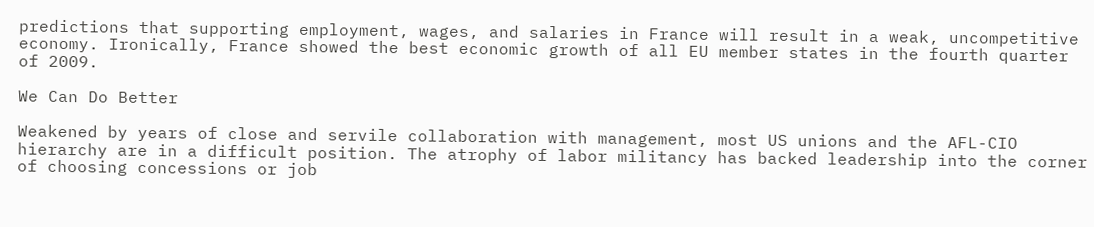predictions that supporting employment, wages, and salaries in France will result in a weak, uncompetitive economy. Ironically, France showed the best economic growth of all EU member states in the fourth quarter of 2009.

We Can Do Better

Weakened by years of close and servile collaboration with management, most US unions and the AFL-CIO hierarchy are in a difficult position. The atrophy of labor militancy has backed leadership into the corner of choosing concessions or job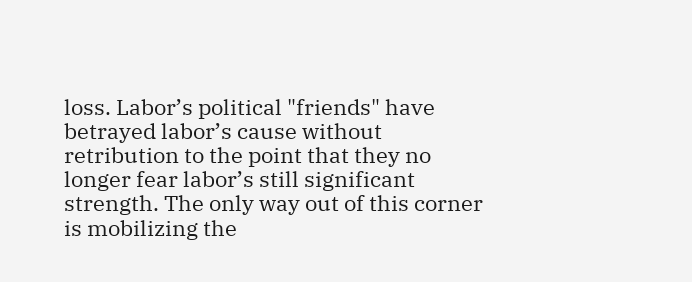loss. Labor’s political "friends" have betrayed labor’s cause without retribution to the point that they no longer fear labor’s still significant strength. The only way out of this corner is mobilizing the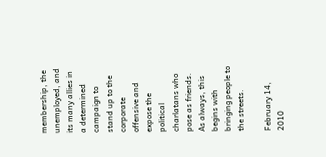membership, the unemployed, and its many allies in a determined campaign to stand up to the corporate offensive and expose the political charlatans who pose as friends. As always, this begins with bringing people to the streets.

February 14, 2010